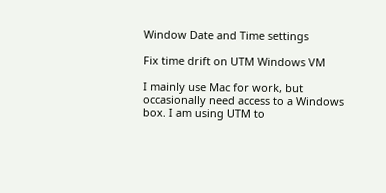Window Date and Time settings

Fix time drift on UTM Windows VM

I mainly use Mac for work, but occasionally need access to a Windows box. I am using UTM to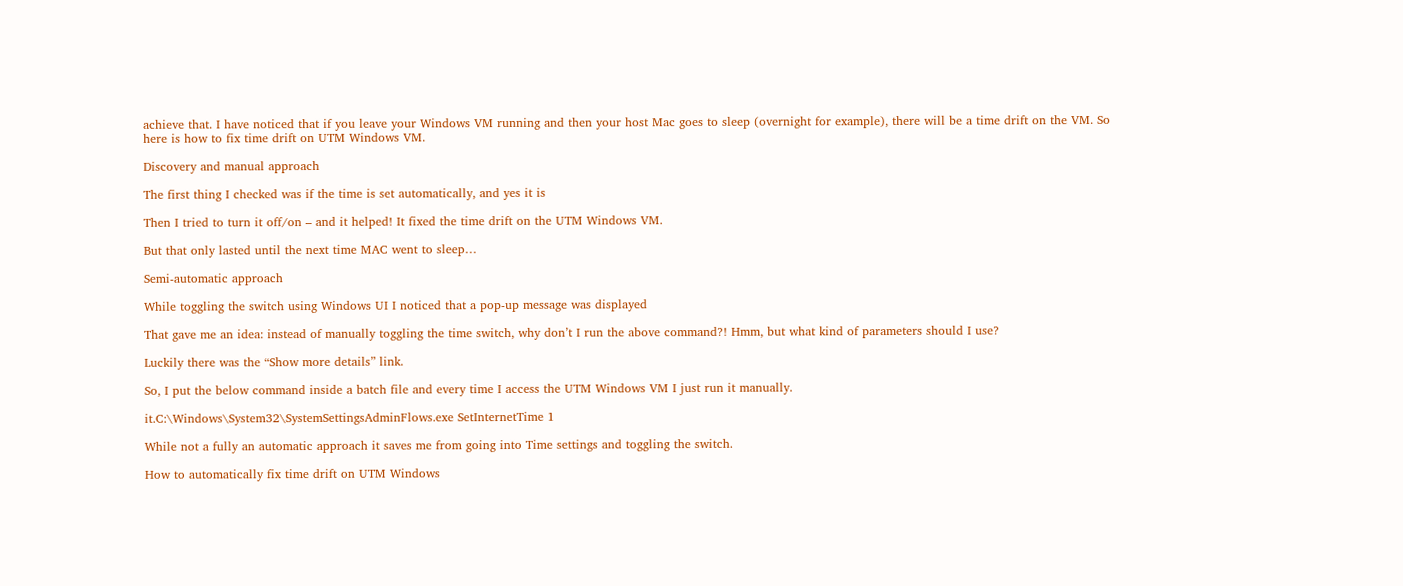achieve that. I have noticed that if you leave your Windows VM running and then your host Mac goes to sleep (overnight for example), there will be a time drift on the VM. So here is how to fix time drift on UTM Windows VM.

Discovery and manual approach

The first thing I checked was if the time is set automatically, and yes it is

Then I tried to turn it off/on – and it helped! It fixed the time drift on the UTM Windows VM.

But that only lasted until the next time MAC went to sleep…

Semi-automatic approach

While toggling the switch using Windows UI I noticed that a pop-up message was displayed

That gave me an idea: instead of manually toggling the time switch, why don’t I run the above command?! Hmm, but what kind of parameters should I use?

Luckily there was the “Show more details” link.

So, I put the below command inside a batch file and every time I access the UTM Windows VM I just run it manually.

it.C:\Windows\System32\SystemSettingsAdminFlows.exe SetInternetTime 1

While not a fully an automatic approach it saves me from going into Time settings and toggling the switch.

How to automatically fix time drift on UTM Windows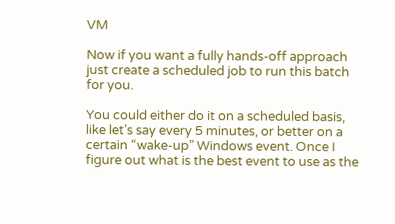VM

Now if you want a fully hands-off approach just create a scheduled job to run this batch for you.

You could either do it on a scheduled basis, like let’s say every 5 minutes, or better on a certain “wake-up” Windows event. Once I figure out what is the best event to use as the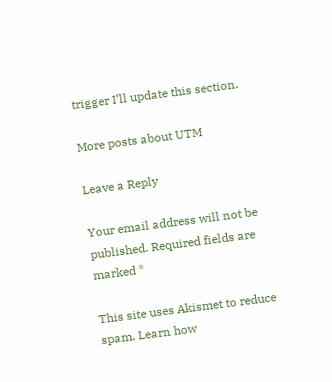trigger I’ll update this section.

More posts about UTM

Leave a Reply

Your email address will not be published. Required fields are marked *

This site uses Akismet to reduce spam. Learn how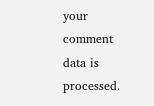your comment data is processed.